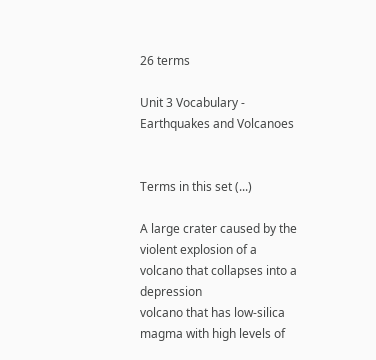26 terms

Unit 3 Vocabulary - Earthquakes and Volcanoes


Terms in this set (...)

A large crater caused by the violent explosion of a volcano that collapses into a depression
volcano that has low-silica magma with high levels of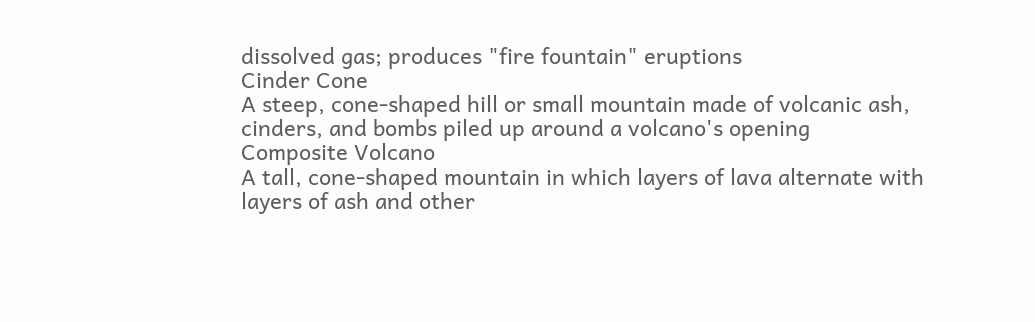dissolved gas; produces "fire fountain" eruptions
Cinder Cone
A steep, cone-shaped hill or small mountain made of volcanic ash, cinders, and bombs piled up around a volcano's opening
Composite Volcano
A tall, cone-shaped mountain in which layers of lava alternate with layers of ash and other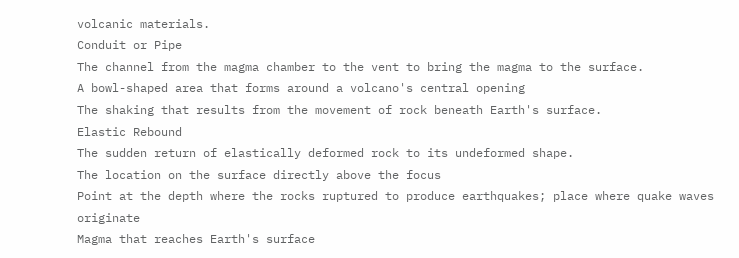volcanic materials.
Conduit or Pipe
The channel from the magma chamber to the vent to bring the magma to the surface.
A bowl-shaped area that forms around a volcano's central opening
The shaking that results from the movement of rock beneath Earth's surface.
Elastic Rebound
The sudden return of elastically deformed rock to its undeformed shape.
The location on the surface directly above the focus
Point at the depth where the rocks ruptured to produce earthquakes; place where quake waves originate
Magma that reaches Earth's surface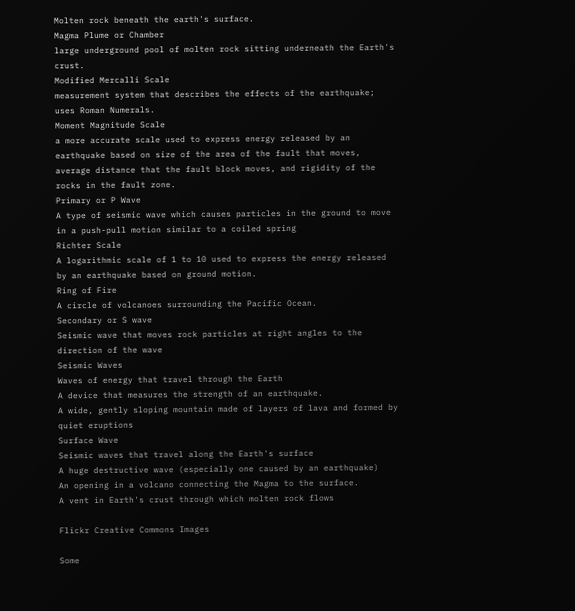Molten rock beneath the earth's surface.
Magma Plume or Chamber
large underground pool of molten rock sitting underneath the Earth's crust.
Modified Mercalli Scale
measurement system that describes the effects of the earthquake; uses Roman Numerals.
Moment Magnitude Scale
a more accurate scale used to express energy released by an earthquake based on size of the area of the fault that moves, average distance that the fault block moves, and rigidity of the rocks in the fault zone.
Primary or P Wave
A type of seismic wave which causes particles in the ground to move in a push-pull motion similar to a coiled spring
Richter Scale
A logarithmic scale of 1 to 10 used to express the energy released by an earthquake based on ground motion.
Ring of Fire
A circle of volcanoes surrounding the Pacific Ocean.
Secondary or S wave
Seismic wave that moves rock particles at right angles to the direction of the wave
Seismic Waves
Waves of energy that travel through the Earth
A device that measures the strength of an earthquake.
A wide, gently sloping mountain made of layers of lava and formed by quiet eruptions
Surface Wave
Seismic waves that travel along the Earth's surface
A huge destructive wave (especially one caused by an earthquake)
An opening in a volcano connecting the Magma to the surface.
A vent in Earth's crust through which molten rock flows

Flickr Creative Commons Images

Some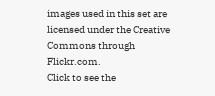images used in this set are licensed under the Creative Commons through Flickr.com.
Click to see the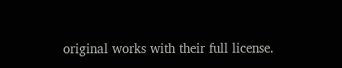original works with their full license.